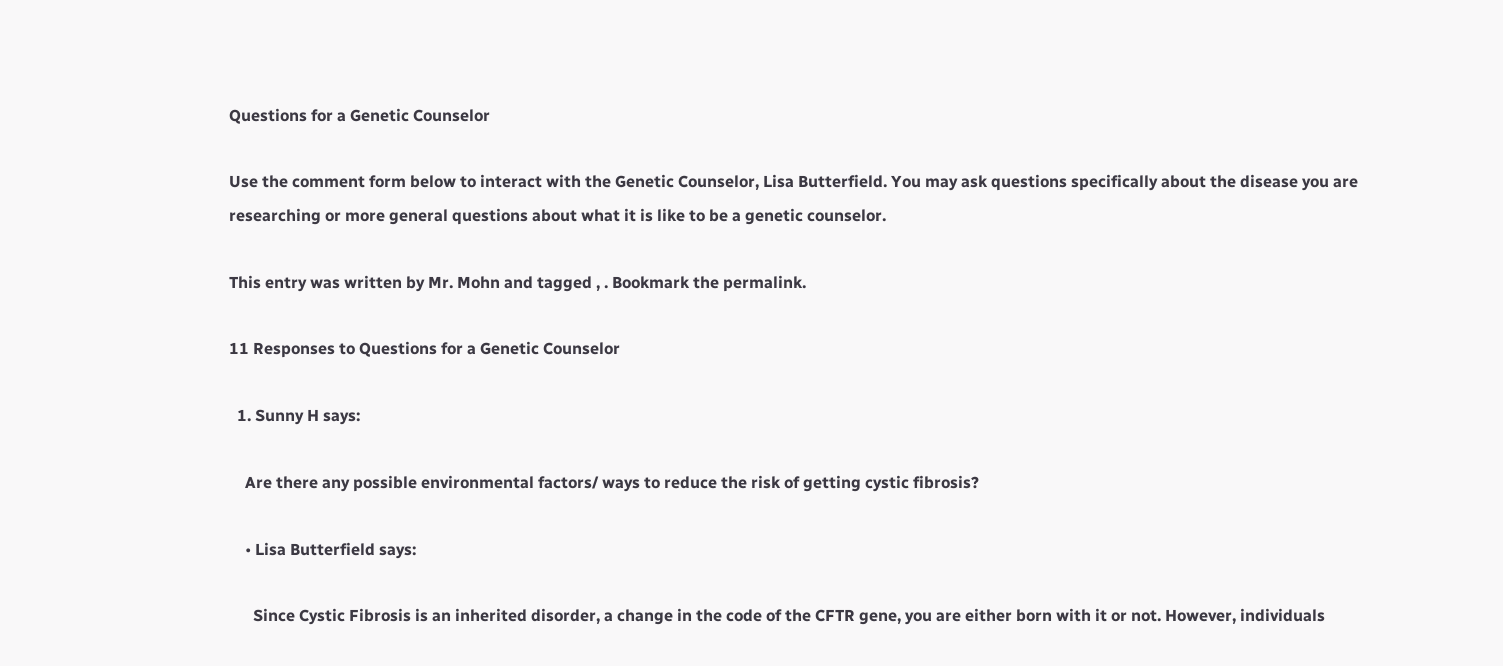Questions for a Genetic Counselor

Use the comment form below to interact with the Genetic Counselor, Lisa Butterfield. You may ask questions specifically about the disease you are researching or more general questions about what it is like to be a genetic counselor.

This entry was written by Mr. Mohn and tagged , . Bookmark the permalink.

11 Responses to Questions for a Genetic Counselor

  1. Sunny H says:

    Are there any possible environmental factors/ ways to reduce the risk of getting cystic fibrosis?

    • Lisa Butterfield says:

      Since Cystic Fibrosis is an inherited disorder, a change in the code of the CFTR gene, you are either born with it or not. However, individuals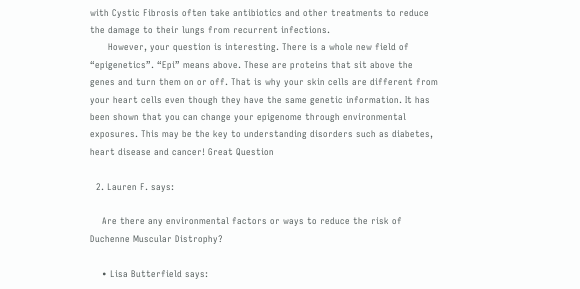with Cystic Fibrosis often take antibiotics and other treatments to reduce the damage to their lungs from recurrent infections.
      However, your question is interesting. There is a whole new field of “epigenetics”. “Epi” means above. These are proteins that sit above the genes and turn them on or off. That is why your skin cells are different from your heart cells even though they have the same genetic information. It has been shown that you can change your epigenome through environmental exposures. This may be the key to understanding disorders such as diabetes, heart disease and cancer! Great Question

  2. Lauren F. says:

    Are there any environmental factors or ways to reduce the risk of Duchenne Muscular Distrophy?

    • Lisa Butterfield says: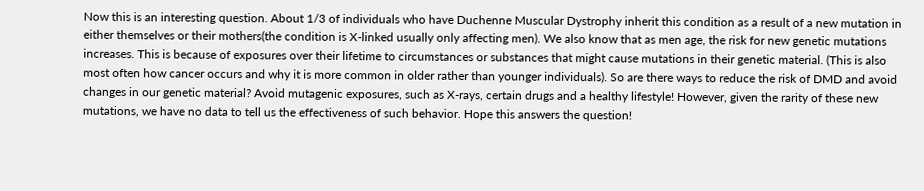Now this is an interesting question. About 1/3 of individuals who have Duchenne Muscular Dystrophy inherit this condition as a result of a new mutation in either themselves or their mothers(the condition is X-linked usually only affecting men). We also know that as men age, the risk for new genetic mutations increases. This is because of exposures over their lifetime to circumstances or substances that might cause mutations in their genetic material. (This is also most often how cancer occurs and why it is more common in older rather than younger individuals). So are there ways to reduce the risk of DMD and avoid changes in our genetic material? Avoid mutagenic exposures, such as X-rays, certain drugs and a healthy lifestyle! However, given the rarity of these new mutations, we have no data to tell us the effectiveness of such behavior. Hope this answers the question!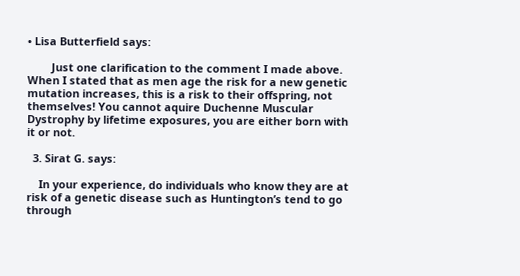• Lisa Butterfield says:

        Just one clarification to the comment I made above. When I stated that as men age the risk for a new genetic mutation increases, this is a risk to their offspring, not themselves! You cannot aquire Duchenne Muscular Dystrophy by lifetime exposures, you are either born with it or not.

  3. Sirat G. says:

    In your experience, do individuals who know they are at risk of a genetic disease such as Huntington’s tend to go through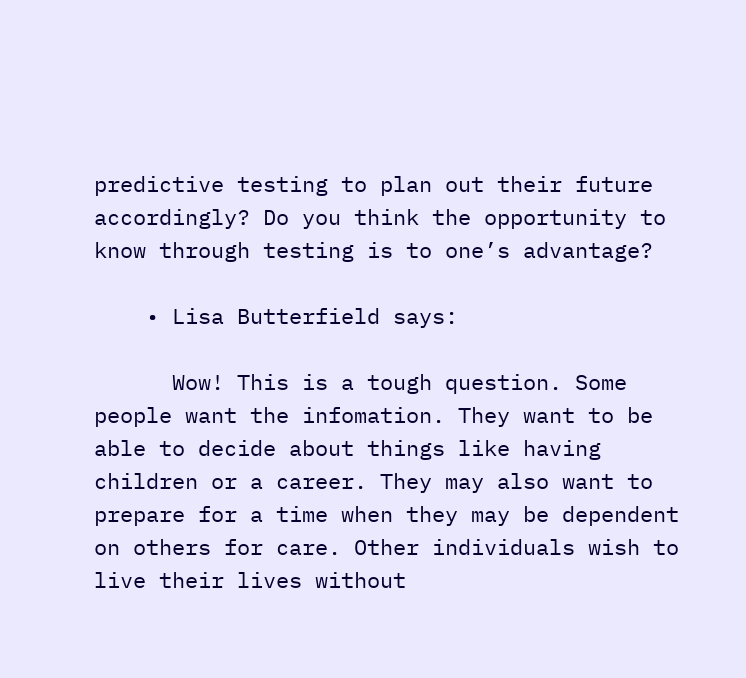predictive testing to plan out their future accordingly? Do you think the opportunity to know through testing is to one’s advantage?

    • Lisa Butterfield says:

      Wow! This is a tough question. Some people want the infomation. They want to be able to decide about things like having children or a career. They may also want to prepare for a time when they may be dependent on others for care. Other individuals wish to live their lives without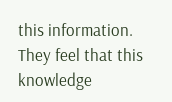this information. They feel that this knowledge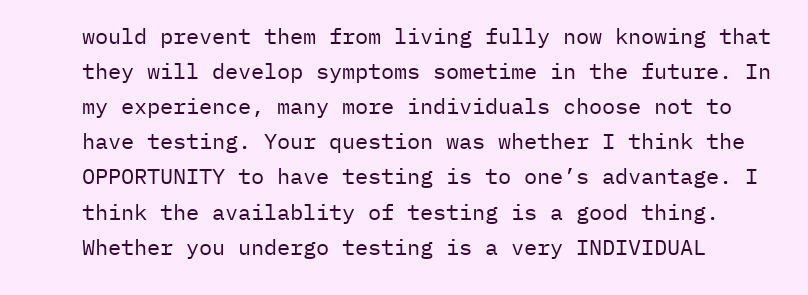would prevent them from living fully now knowing that they will develop symptoms sometime in the future. In my experience, many more individuals choose not to have testing. Your question was whether I think the OPPORTUNITY to have testing is to one’s advantage. I think the availablity of testing is a good thing. Whether you undergo testing is a very INDIVIDUAL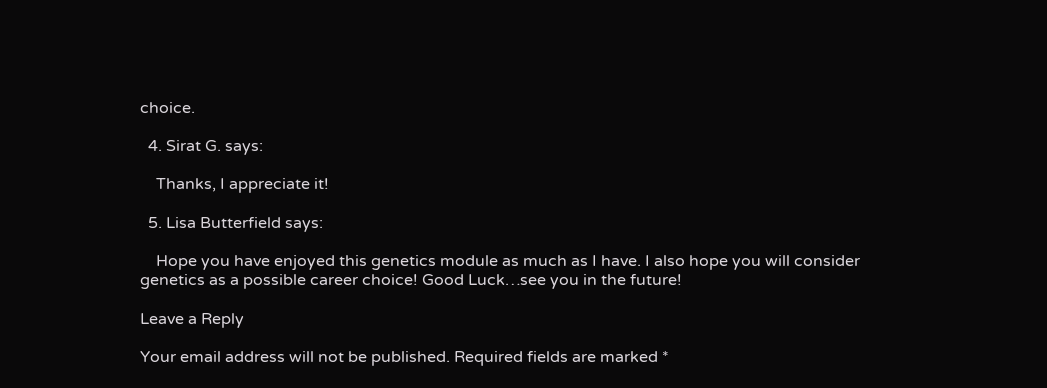choice.

  4. Sirat G. says:

    Thanks, I appreciate it!

  5. Lisa Butterfield says:

    Hope you have enjoyed this genetics module as much as I have. I also hope you will consider genetics as a possible career choice! Good Luck…see you in the future!

Leave a Reply

Your email address will not be published. Required fields are marked *